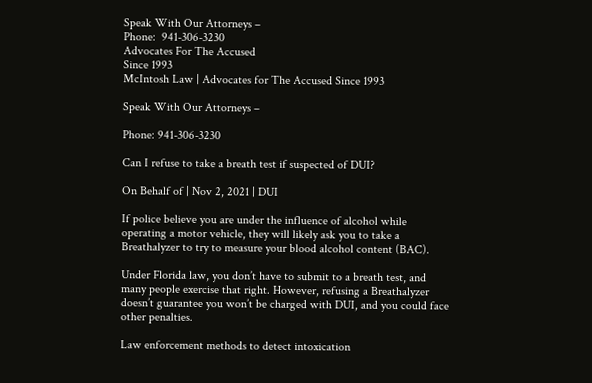Speak With Our Attorneys –
Phone:  941-306-3230
Advocates For The Accused
Since 1993
McIntosh Law | Advocates for The Accused Since 1993

Speak With Our Attorneys –

Phone: 941-306-3230

Can I refuse to take a breath test if suspected of DUI?

On Behalf of | Nov 2, 2021 | DUI

If police believe you are under the influence of alcohol while operating a motor vehicle, they will likely ask you to take a Breathalyzer to try to measure your blood alcohol content (BAC).

Under Florida law, you don’t have to submit to a breath test, and many people exercise that right. However, refusing a Breathalyzer doesn’t guarantee you won’t be charged with DUI, and you could face other penalties.

Law enforcement methods to detect intoxication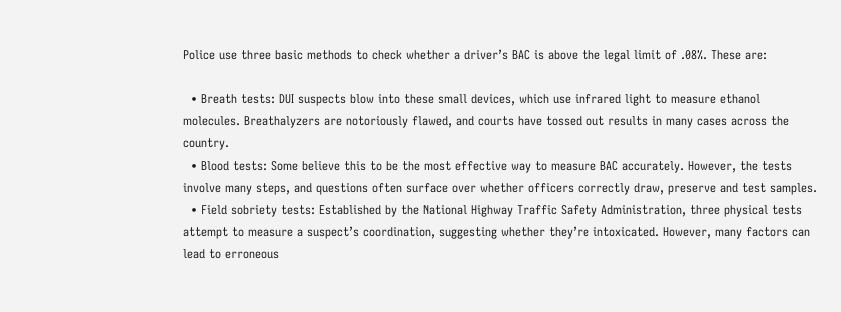Police use three basic methods to check whether a driver’s BAC is above the legal limit of .08%. These are:

  • Breath tests: DUI suspects blow into these small devices, which use infrared light to measure ethanol molecules. Breathalyzers are notoriously flawed, and courts have tossed out results in many cases across the country.
  • Blood tests: Some believe this to be the most effective way to measure BAC accurately. However, the tests involve many steps, and questions often surface over whether officers correctly draw, preserve and test samples.
  • Field sobriety tests: Established by the National Highway Traffic Safety Administration, three physical tests attempt to measure a suspect’s coordination, suggesting whether they’re intoxicated. However, many factors can lead to erroneous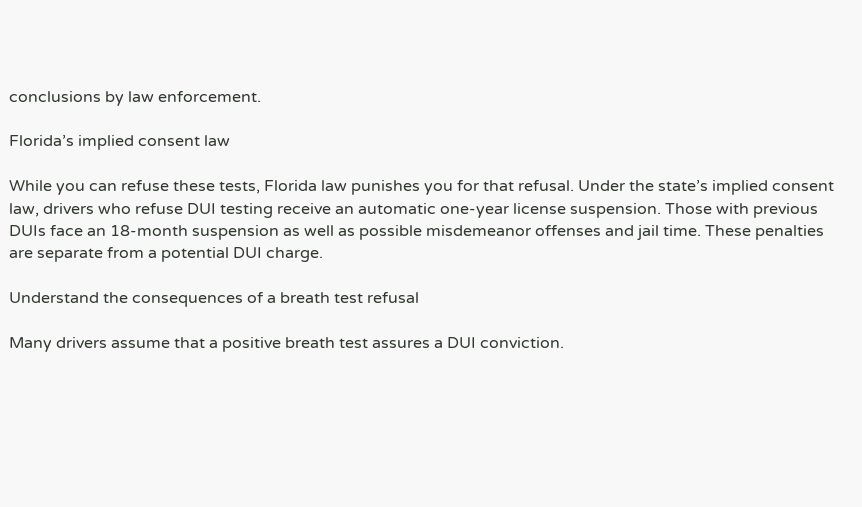conclusions by law enforcement.

Florida’s implied consent law

While you can refuse these tests, Florida law punishes you for that refusal. Under the state’s implied consent law, drivers who refuse DUI testing receive an automatic one-year license suspension. Those with previous DUIs face an 18-month suspension as well as possible misdemeanor offenses and jail time. These penalties are separate from a potential DUI charge.

Understand the consequences of a breath test refusal

Many drivers assume that a positive breath test assures a DUI conviction.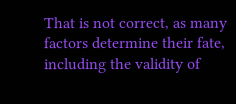That is not correct, as many factors determine their fate, including the validity of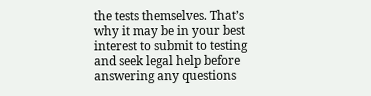the tests themselves. That’s why it may be in your best interest to submit to testing and seek legal help before answering any questions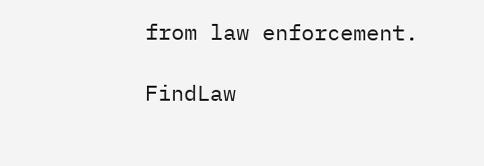from law enforcement.

FindLaw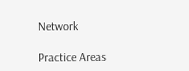Network

Practice Areas